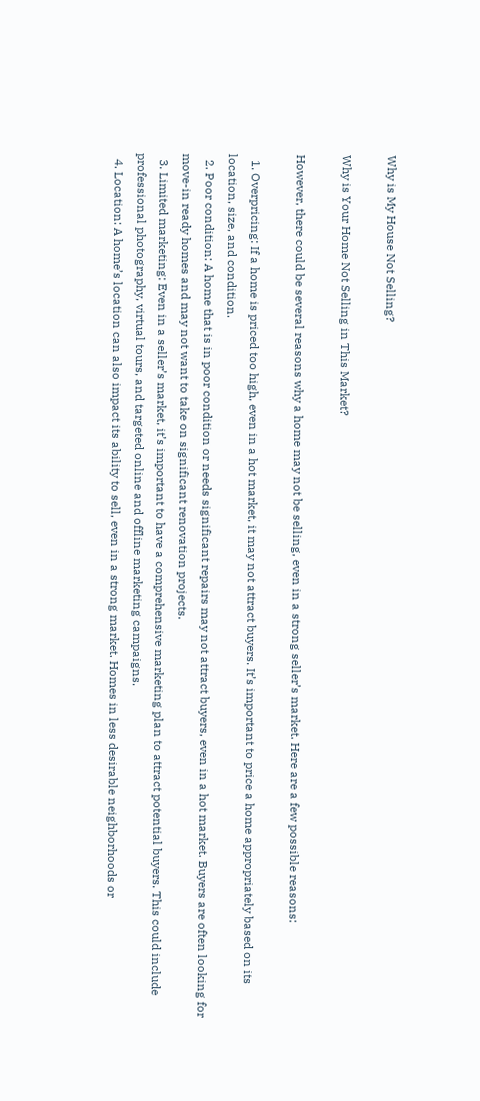Why is My House Not Selling?

Why is Your Home Not Selling in This Market?

However, there could be several reasons why a home may not be selling, even in a strong seller’s market. Here are a few possible reasons:

  1. Overpricing: If a home is priced too high, even in a hot market, it may not attract buyers. It’s important to price a home appropriately based on its location, size, and condition.
  2. Poor condition: A home that is in poor condition or needs significant repairs may not attract buyers, even in a hot market. Buyers are often looking for move-in ready homes and may not want to take on significant renovation projects.
  3. Limited marketing: Even in a seller’s market, it’s important to have a comprehensive marketing plan to attract potential buyers. This could include professional photography, virtual tours, and targeted online and offline marketing campaigns.
  4. Location: A home’s location can also impact its ability to sell, even in a strong market. Homes in less desirable neighborhoods or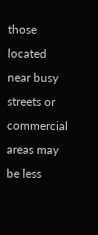those located near busy streets or commercial areas may be less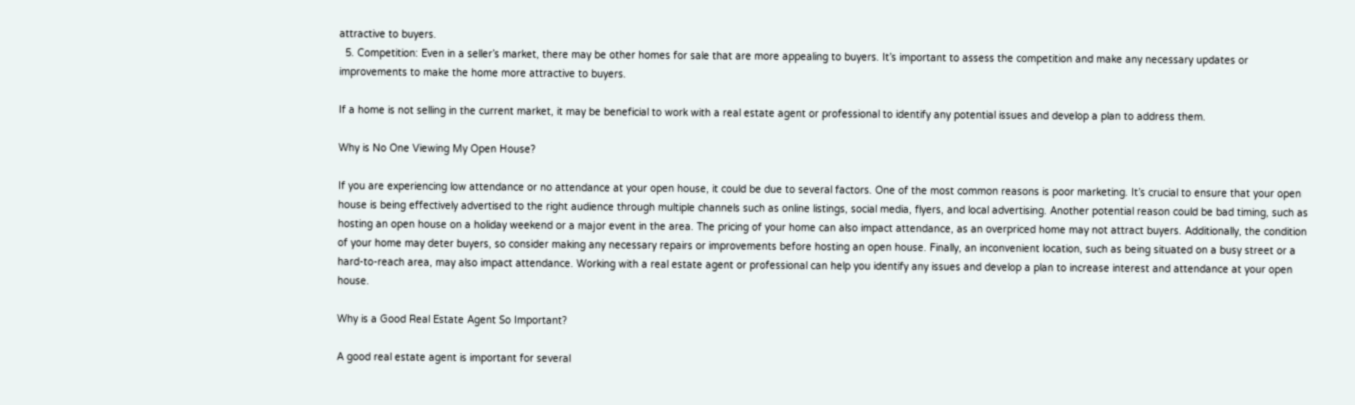attractive to buyers.
  5. Competition: Even in a seller’s market, there may be other homes for sale that are more appealing to buyers. It’s important to assess the competition and make any necessary updates or improvements to make the home more attractive to buyers.

If a home is not selling in the current market, it may be beneficial to work with a real estate agent or professional to identify any potential issues and develop a plan to address them.

Why is No One Viewing My Open House?

If you are experiencing low attendance or no attendance at your open house, it could be due to several factors. One of the most common reasons is poor marketing. It’s crucial to ensure that your open house is being effectively advertised to the right audience through multiple channels such as online listings, social media, flyers, and local advertising. Another potential reason could be bad timing, such as hosting an open house on a holiday weekend or a major event in the area. The pricing of your home can also impact attendance, as an overpriced home may not attract buyers. Additionally, the condition of your home may deter buyers, so consider making any necessary repairs or improvements before hosting an open house. Finally, an inconvenient location, such as being situated on a busy street or a hard-to-reach area, may also impact attendance. Working with a real estate agent or professional can help you identify any issues and develop a plan to increase interest and attendance at your open house.

Why is a Good Real Estate Agent So Important?

A good real estate agent is important for several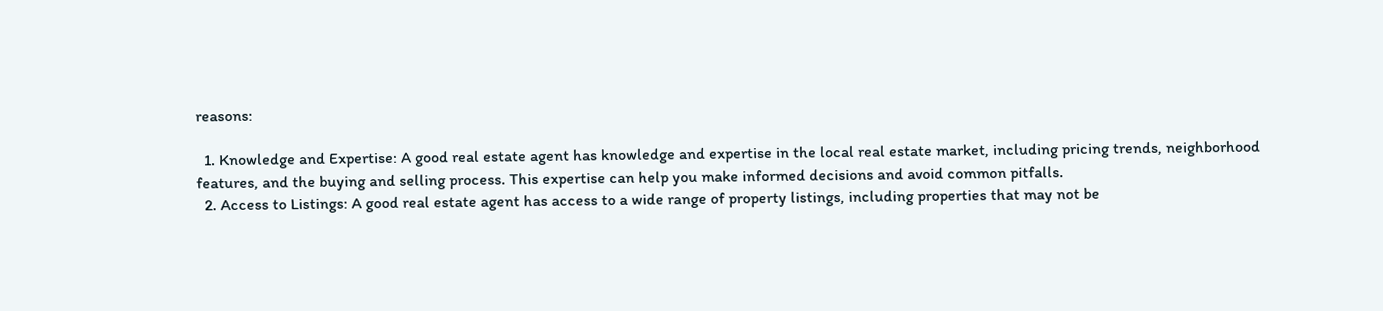reasons:

  1. Knowledge and Expertise: A good real estate agent has knowledge and expertise in the local real estate market, including pricing trends, neighborhood features, and the buying and selling process. This expertise can help you make informed decisions and avoid common pitfalls.
  2. Access to Listings: A good real estate agent has access to a wide range of property listings, including properties that may not be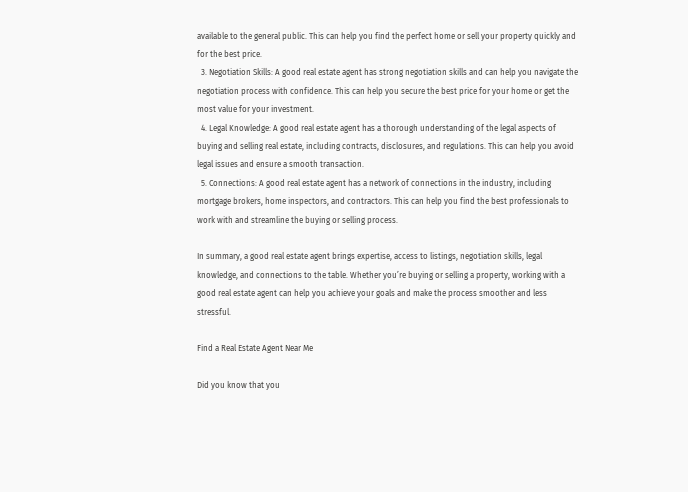available to the general public. This can help you find the perfect home or sell your property quickly and for the best price.
  3. Negotiation Skills: A good real estate agent has strong negotiation skills and can help you navigate the negotiation process with confidence. This can help you secure the best price for your home or get the most value for your investment.
  4. Legal Knowledge: A good real estate agent has a thorough understanding of the legal aspects of buying and selling real estate, including contracts, disclosures, and regulations. This can help you avoid legal issues and ensure a smooth transaction.
  5. Connections: A good real estate agent has a network of connections in the industry, including mortgage brokers, home inspectors, and contractors. This can help you find the best professionals to work with and streamline the buying or selling process.

In summary, a good real estate agent brings expertise, access to listings, negotiation skills, legal knowledge, and connections to the table. Whether you’re buying or selling a property, working with a good real estate agent can help you achieve your goals and make the process smoother and less stressful.

Find a Real Estate Agent Near Me

Did you know that you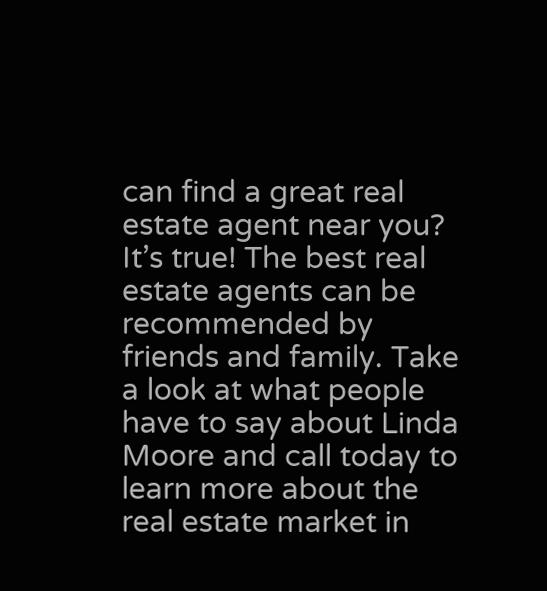can find a great real estate agent near you? It’s true! The best real estate agents can be recommended by friends and family. Take a look at what people have to say about Linda Moore and call today to learn more about the real estate market in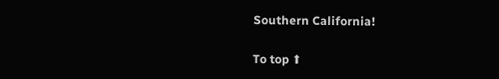Southern California!

To top ⬆